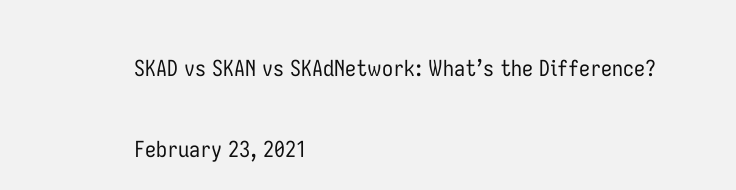SKAD vs SKAN vs SKAdNetwork: What’s the Difference?

February 23, 2021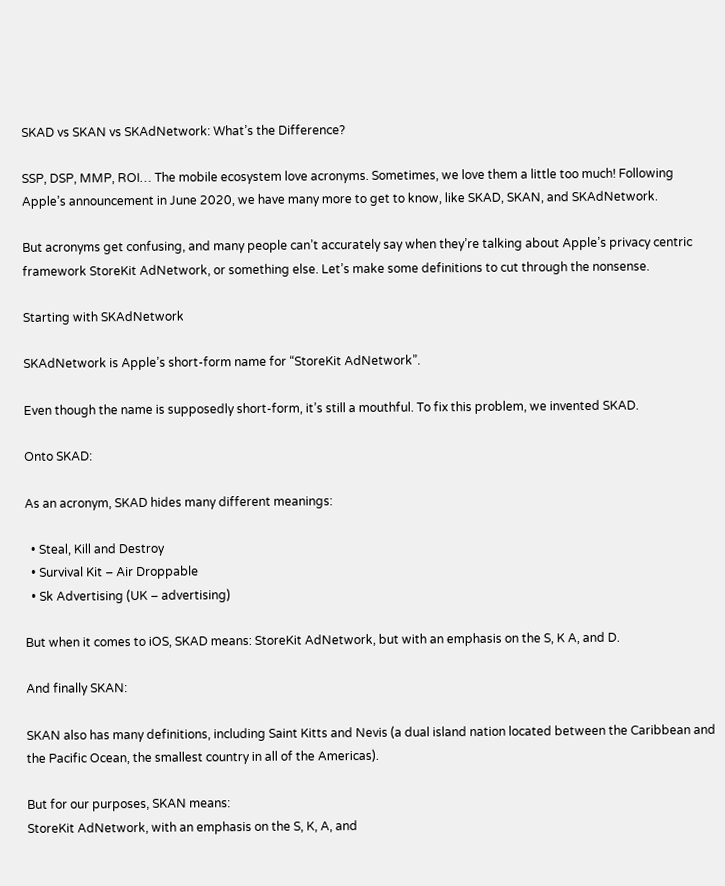SKAD vs SKAN vs SKAdNetwork: What’s the Difference?

SSP, DSP, MMP, ROI… The mobile ecosystem love acronyms. Sometimes, we love them a little too much! Following Apple’s announcement in June 2020, we have many more to get to know, like SKAD, SKAN, and SKAdNetwork.

But acronyms get confusing, and many people can’t accurately say when they’re talking about Apple’s privacy centric framework StoreKit AdNetwork, or something else. Let’s make some definitions to cut through the nonsense.

Starting with SKAdNetwork

SKAdNetwork is Apple’s short-form name for “StoreKit AdNetwork”.

Even though the name is supposedly short-form, it’s still a mouthful. To fix this problem, we invented SKAD.

Onto SKAD:

As an acronym, SKAD hides many different meanings:

  • Steal, Kill and Destroy
  • Survival Kit – Air Droppable
  • Sk Advertising (UK – advertising)

But when it comes to iOS, SKAD means: StoreKit AdNetwork, but with an emphasis on the S, K A, and D.

And finally SKAN:

SKAN also has many definitions, including Saint Kitts and Nevis (a dual island nation located between the Caribbean and the Pacific Ocean, the smallest country in all of the Americas).

But for our purposes, SKAN means:
StoreKit AdNetwork, with an emphasis on the S, K, A, and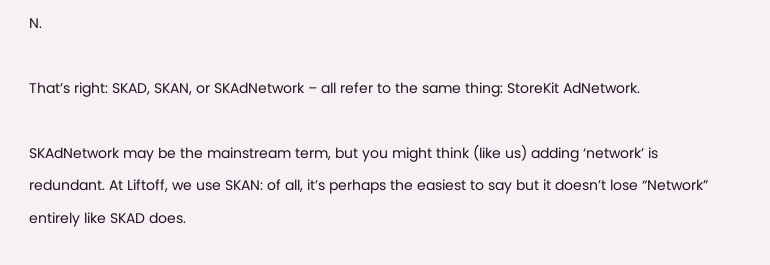N.

That’s right: SKAD, SKAN, or SKAdNetwork – all refer to the same thing: StoreKit AdNetwork.

SKAdNetwork may be the mainstream term, but you might think (like us) adding ‘network’ is redundant. At Liftoff, we use SKAN: of all, it’s perhaps the easiest to say but it doesn’t lose “Network” entirely like SKAD does.